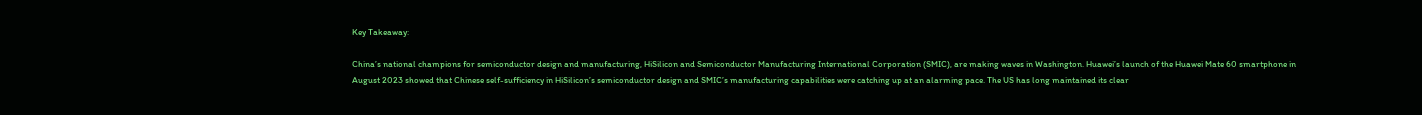Key Takeaway:

China’s national champions for semiconductor design and manufacturing, HiSilicon and Semiconductor Manufacturing International Corporation (SMIC), are making waves in Washington. Huawei’s launch of the Huawei Mate 60 smartphone in August 2023 showed that Chinese self-sufficiency in HiSilicon’s semiconductor design and SMIC’s manufacturing capabilities were catching up at an alarming pace. The US has long maintained its clear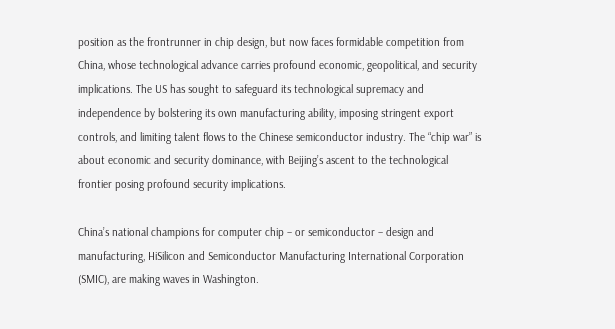position as the frontrunner in chip design, but now faces formidable competition from China, whose technological advance carries profound economic, geopolitical, and security implications. The US has sought to safeguard its technological supremacy and independence by bolstering its own manufacturing ability, imposing stringent export controls, and limiting talent flows to the Chinese semiconductor industry. The “chip war” is about economic and security dominance, with Beijing’s ascent to the technological frontier posing profound security implications.

China’s national champions for computer chip – or semiconductor – design and manufacturing, HiSilicon and Semiconductor Manufacturing International Corporation (SMIC), are making waves in Washington.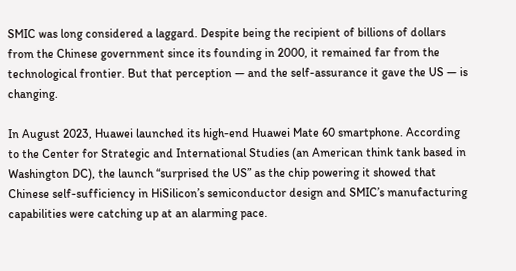SMIC was long considered a laggard. Despite being the recipient of billions of dollars from the Chinese government since its founding in 2000, it remained far from the technological frontier. But that perception — and the self-assurance it gave the US — is changing.

In August 2023, Huawei launched its high-end Huawei Mate 60 smartphone. According to the Center for Strategic and International Studies (an American think tank based in Washington DC), the launch “surprised the US” as the chip powering it showed that Chinese self-sufficiency in HiSilicon’s semiconductor design and SMIC’s manufacturing capabilities were catching up at an alarming pace.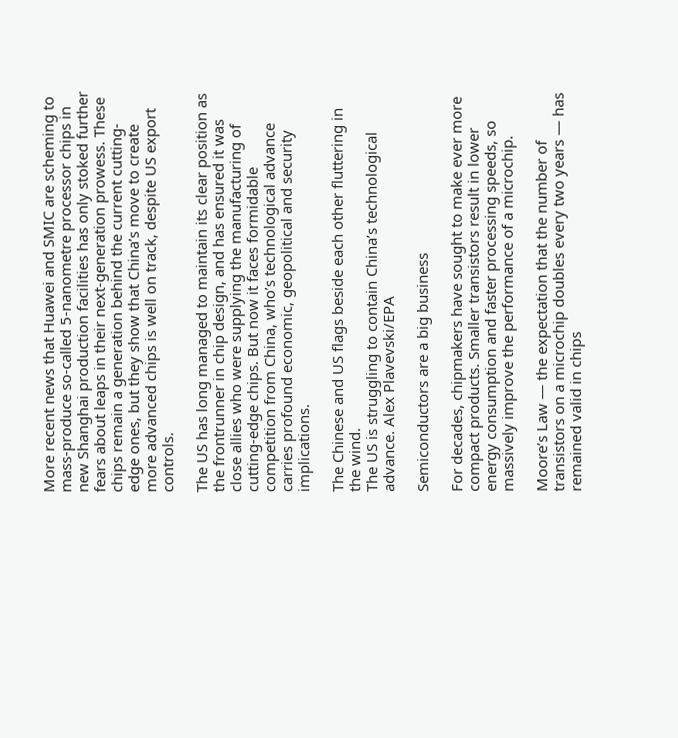More recent news that Huawei and SMIC are scheming to mass-produce so-called 5-nanometre processor chips in new Shanghai production facilities has only stoked further fears about leaps in their next-generation prowess. These chips remain a generation behind the current cutting-edge ones, but they show that China’s move to create more advanced chips is well on track, despite US export controls.

The US has long managed to maintain its clear position as the frontrunner in chip design, and has ensured it was close allies who were supplying the manufacturing of cutting-edge chips. But now it faces formidable competition from China, who’s technological advance carries profound economic, geopolitical and security implications.

The Chinese and US flags beside each other fluttering in the wind.
The US is struggling to contain China’s technological advance. Alex Plavevski/EPA

Semiconductors are a big business

For decades, chipmakers have sought to make ever more compact products. Smaller transistors result in lower energy consumption and faster processing speeds, so massively improve the performance of a microchip.

Moore’s Law — the expectation that the number of transistors on a microchip doubles every two years — has remained valid in chips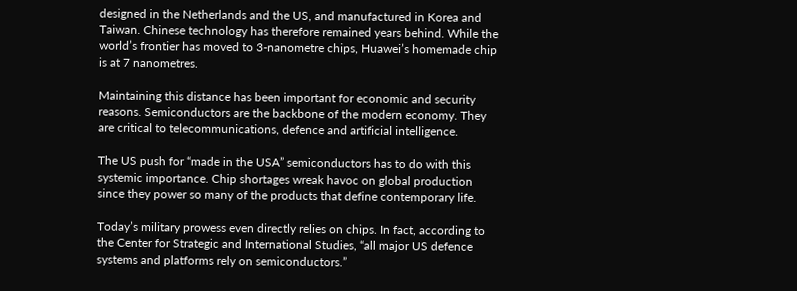designed in the Netherlands and the US, and manufactured in Korea and Taiwan. Chinese technology has therefore remained years behind. While the world’s frontier has moved to 3-nanometre chips, Huawei’s homemade chip is at 7 nanometres.

Maintaining this distance has been important for economic and security reasons. Semiconductors are the backbone of the modern economy. They are critical to telecommunications, defence and artificial intelligence.

The US push for “made in the USA” semiconductors has to do with this systemic importance. Chip shortages wreak havoc on global production since they power so many of the products that define contemporary life.

Today’s military prowess even directly relies on chips. In fact, according to the Center for Strategic and International Studies, “all major US defence systems and platforms rely on semiconductors.”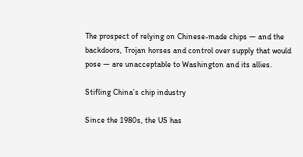The prospect of relying on Chinese-made chips — and the backdoors, Trojan horses and control over supply that would pose — are unacceptable to Washington and its allies.

Stifling China’s chip industry

Since the 1980s, the US has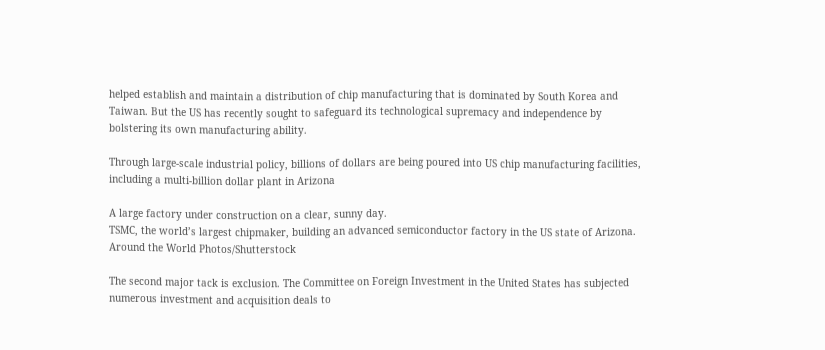helped establish and maintain a distribution of chip manufacturing that is dominated by South Korea and Taiwan. But the US has recently sought to safeguard its technological supremacy and independence by bolstering its own manufacturing ability.

Through large-scale industrial policy, billions of dollars are being poured into US chip manufacturing facilities, including a multi-billion dollar plant in Arizona

A large factory under construction on a clear, sunny day.
TSMC, the world’s largest chipmaker, building an advanced semiconductor factory in the US state of Arizona. Around the World Photos/Shutterstock

The second major tack is exclusion. The Committee on Foreign Investment in the United States has subjected numerous investment and acquisition deals to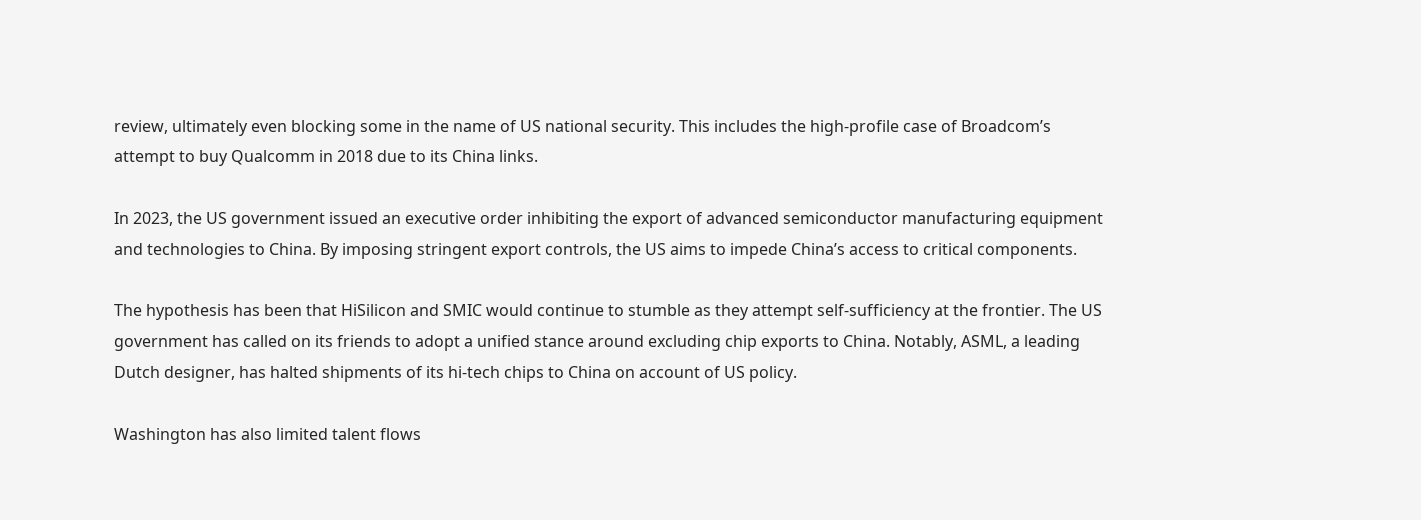review, ultimately even blocking some in the name of US national security. This includes the high-profile case of Broadcom’s attempt to buy Qualcomm in 2018 due to its China links.

In 2023, the US government issued an executive order inhibiting the export of advanced semiconductor manufacturing equipment and technologies to China. By imposing stringent export controls, the US aims to impede China’s access to critical components.

The hypothesis has been that HiSilicon and SMIC would continue to stumble as they attempt self-sufficiency at the frontier. The US government has called on its friends to adopt a unified stance around excluding chip exports to China. Notably, ASML, a leading Dutch designer, has halted shipments of its hi-tech chips to China on account of US policy.

Washington has also limited talent flows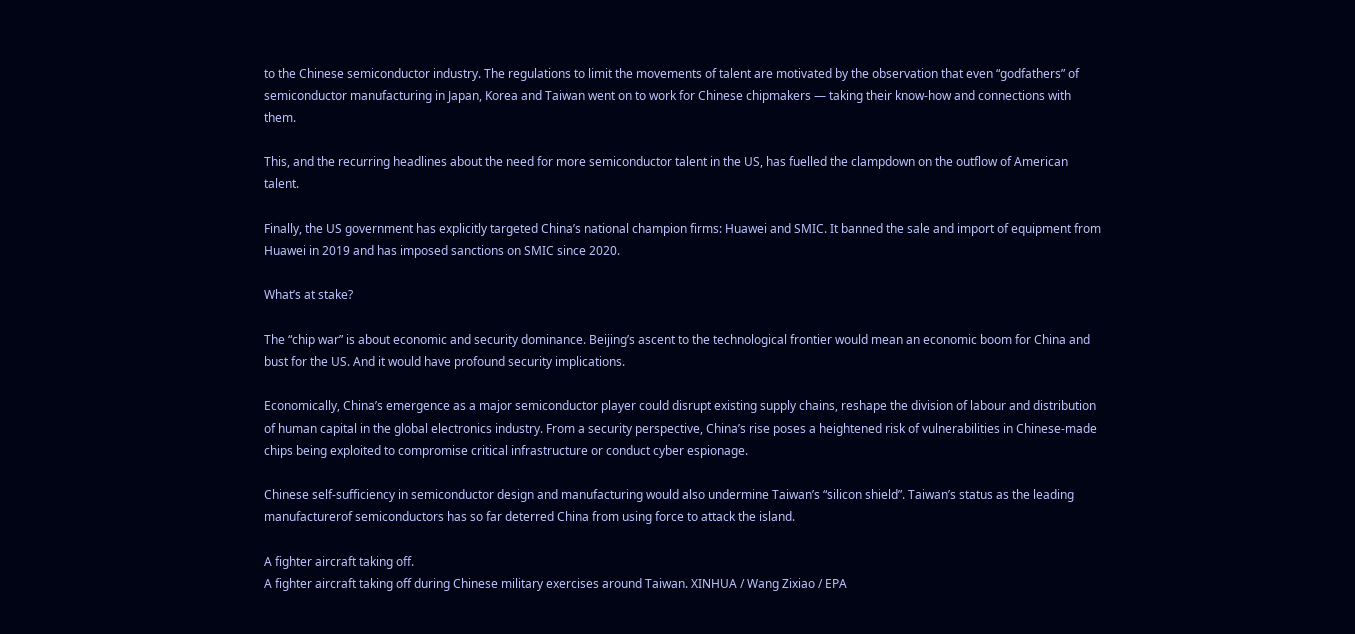to the Chinese semiconductor industry. The regulations to limit the movements of talent are motivated by the observation that even “godfathers” of semiconductor manufacturing in Japan, Korea and Taiwan went on to work for Chinese chipmakers — taking their know-how and connections with them.

This, and the recurring headlines about the need for more semiconductor talent in the US, has fuelled the clampdown on the outflow of American talent.

Finally, the US government has explicitly targeted China’s national champion firms: Huawei and SMIC. It banned the sale and import of equipment from Huawei in 2019 and has imposed sanctions on SMIC since 2020.

What’s at stake?

The “chip war” is about economic and security dominance. Beijing’s ascent to the technological frontier would mean an economic boom for China and bust for the US. And it would have profound security implications.

Economically, China’s emergence as a major semiconductor player could disrupt existing supply chains, reshape the division of labour and distribution of human capital in the global electronics industry. From a security perspective, China’s rise poses a heightened risk of vulnerabilities in Chinese-made chips being exploited to compromise critical infrastructure or conduct cyber espionage.

Chinese self-sufficiency in semiconductor design and manufacturing would also undermine Taiwan’s “silicon shield”. Taiwan’s status as the leading manufacturerof semiconductors has so far deterred China from using force to attack the island.

A fighter aircraft taking off.
A fighter aircraft taking off during Chinese military exercises around Taiwan. XINHUA / Wang Zixiao / EPA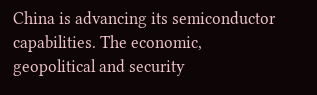China is advancing its semiconductor capabilities. The economic, geopolitical and security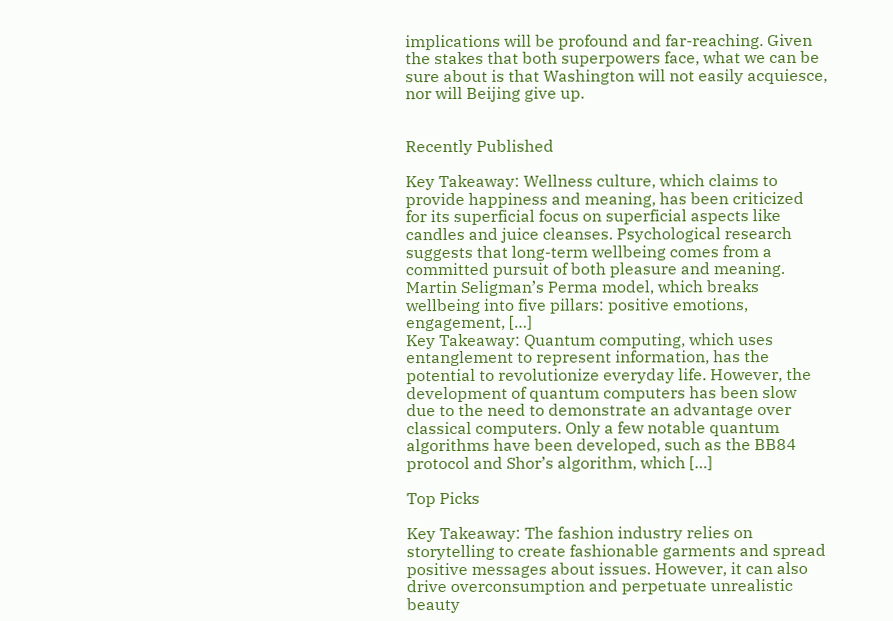implications will be profound and far-reaching. Given the stakes that both superpowers face, what we can be sure about is that Washington will not easily acquiesce, nor will Beijing give up.


Recently Published

Key Takeaway: Wellness culture, which claims to provide happiness and meaning, has been criticized for its superficial focus on superficial aspects like candles and juice cleanses. Psychological research suggests that long-term wellbeing comes from a committed pursuit of both pleasure and meaning. Martin Seligman’s Perma model, which breaks wellbeing into five pillars: positive emotions, engagement, […]
Key Takeaway: Quantum computing, which uses entanglement to represent information, has the potential to revolutionize everyday life. However, the development of quantum computers has been slow due to the need to demonstrate an advantage over classical computers. Only a few notable quantum algorithms have been developed, such as the BB84 protocol and Shor’s algorithm, which […]

Top Picks

Key Takeaway: The fashion industry relies on storytelling to create fashionable garments and spread positive messages about issues. However, it can also drive overconsumption and perpetuate unrealistic beauty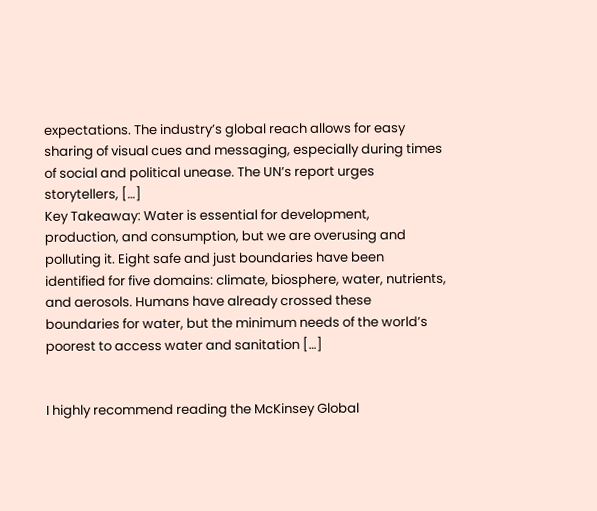expectations. The industry’s global reach allows for easy sharing of visual cues and messaging, especially during times of social and political unease. The UN’s report urges storytellers, […]
Key Takeaway: Water is essential for development, production, and consumption, but we are overusing and polluting it. Eight safe and just boundaries have been identified for five domains: climate, biosphere, water, nutrients, and aerosols. Humans have already crossed these boundaries for water, but the minimum needs of the world’s poorest to access water and sanitation […]


I highly recommend reading the McKinsey Global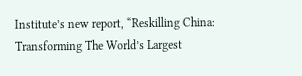Institute’s new report, “Reskilling China: Transforming The World’s Largest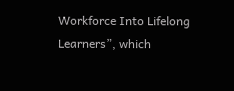Workforce Into Lifelong Learners”, which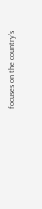focuses on the country’s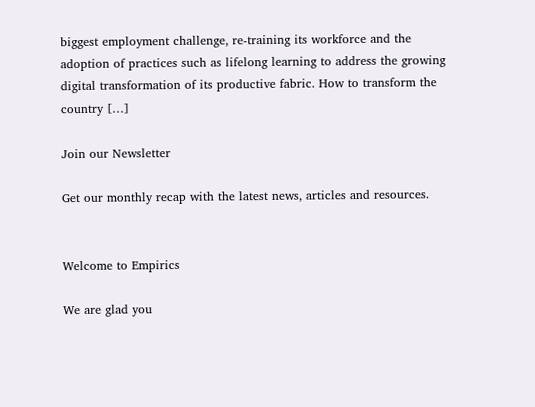biggest employment challenge, re-training its workforce and the adoption of practices such as lifelong learning to address the growing digital transformation of its productive fabric. How to transform the country […]

Join our Newsletter

Get our monthly recap with the latest news, articles and resources.


Welcome to Empirics

We are glad you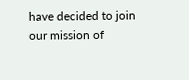have decided to join our mission of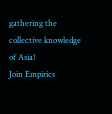gathering the collective knowledge of Asia!
Join Empirics